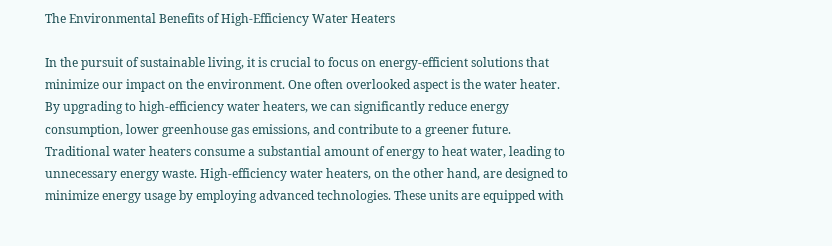The Environmental Benefits of High-Efficiency Water Heaters

In the pursuit of sustainable living, it is crucial to focus on energy-efficient solutions that minimize our impact on the environment. One often overlooked aspect is the water heater. By upgrading to high-efficiency water heaters, we can significantly reduce energy consumption, lower greenhouse gas emissions, and contribute to a greener future. Traditional water heaters consume a substantial amount of energy to heat water, leading to unnecessary energy waste. High-efficiency water heaters, on the other hand, are designed to minimize energy usage by employing advanced technologies. These units are equipped with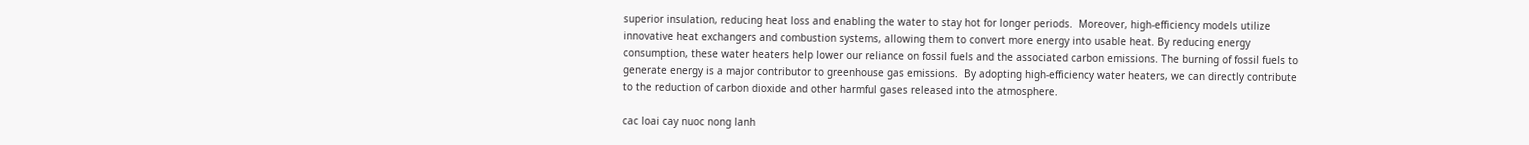superior insulation, reducing heat loss and enabling the water to stay hot for longer periods.  Moreover, high-efficiency models utilize innovative heat exchangers and combustion systems, allowing them to convert more energy into usable heat. By reducing energy consumption, these water heaters help lower our reliance on fossil fuels and the associated carbon emissions. The burning of fossil fuels to generate energy is a major contributor to greenhouse gas emissions.  By adopting high-efficiency water heaters, we can directly contribute to the reduction of carbon dioxide and other harmful gases released into the atmosphere.

cac loai cay nuoc nong lanh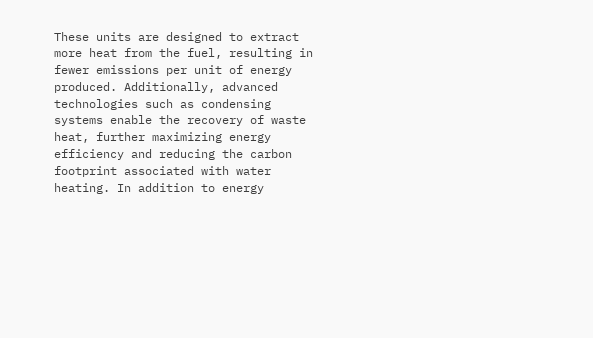These units are designed to extract more heat from the fuel, resulting in fewer emissions per unit of energy produced. Additionally, advanced technologies such as condensing systems enable the recovery of waste heat, further maximizing energy efficiency and reducing the carbon footprint associated with water heating. In addition to energy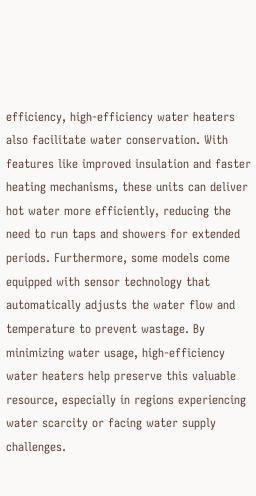efficiency, high-efficiency water heaters also facilitate water conservation. With features like improved insulation and faster heating mechanisms, these units can deliver hot water more efficiently, reducing the need to run taps and showers for extended periods. Furthermore, some models come equipped with sensor technology that automatically adjusts the water flow and temperature to prevent wastage. By minimizing water usage, high-efficiency water heaters help preserve this valuable resource, especially in regions experiencing water scarcity or facing water supply challenges.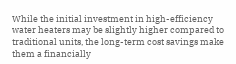While the initial investment in high-efficiency water heaters may be slightly higher compared to traditional units, the long-term cost savings make them a financially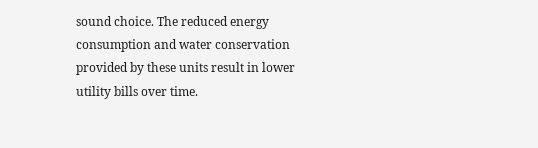sound choice. The reduced energy consumption and water conservation provided by these units result in lower utility bills over time.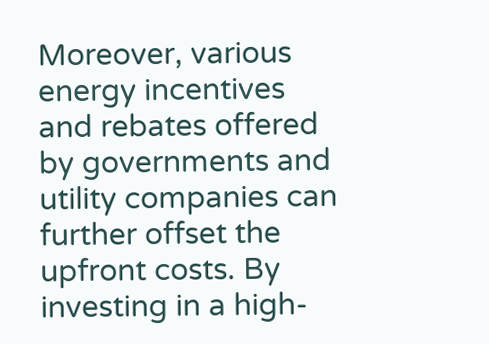Moreover, various energy incentives and rebates offered by governments and utility companies can further offset the upfront costs. By investing in a high-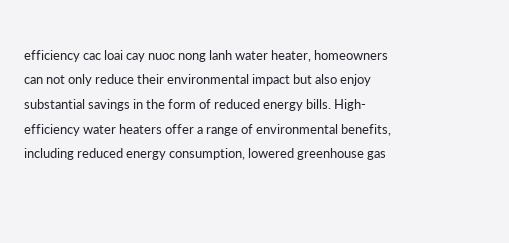efficiency cac loai cay nuoc nong lanh water heater, homeowners can not only reduce their environmental impact but also enjoy substantial savings in the form of reduced energy bills. High-efficiency water heaters offer a range of environmental benefits, including reduced energy consumption, lowered greenhouse gas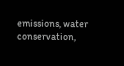emissions, water conservation,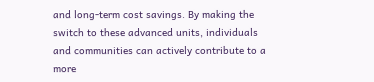and long-term cost savings. By making the switch to these advanced units, individuals and communities can actively contribute to a more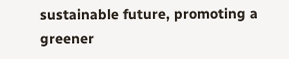sustainable future, promoting a greener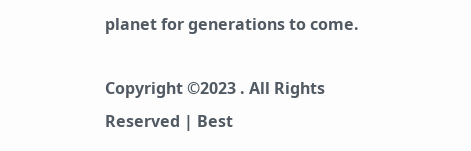planet for generations to come.

Copyright ©2023 . All Rights Reserved | Best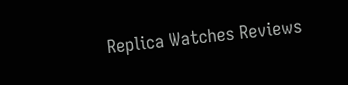Replica Watches Reviews